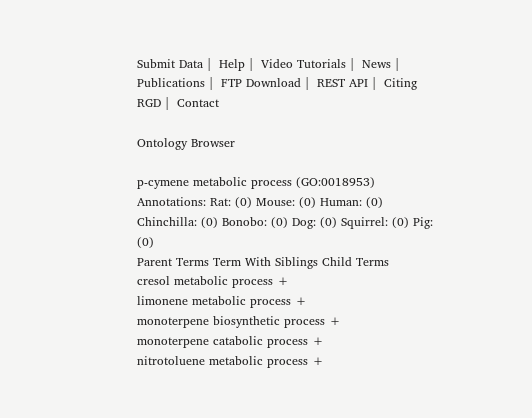Submit Data |  Help |  Video Tutorials |  News |  Publications |  FTP Download |  REST API |  Citing RGD |  Contact

Ontology Browser

p-cymene metabolic process (GO:0018953)
Annotations: Rat: (0) Mouse: (0) Human: (0) Chinchilla: (0) Bonobo: (0) Dog: (0) Squirrel: (0) Pig: (0)
Parent Terms Term With Siblings Child Terms
cresol metabolic process +
limonene metabolic process +
monoterpene biosynthetic process +
monoterpene catabolic process +
nitrotoluene metabolic process +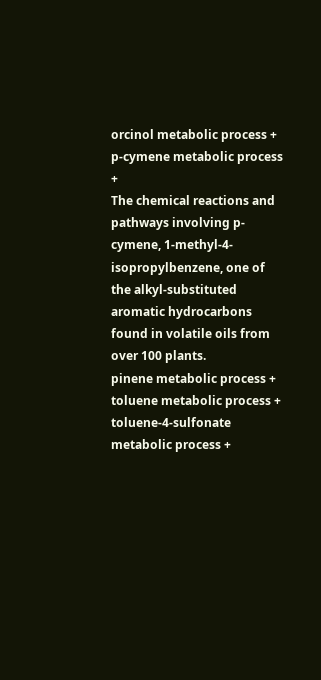orcinol metabolic process +
p-cymene metabolic process +
The chemical reactions and pathways involving p-cymene, 1-methyl-4-isopropylbenzene, one of the alkyl-substituted aromatic hydrocarbons found in volatile oils from over 100 plants.
pinene metabolic process +
toluene metabolic process +
toluene-4-sulfonate metabolic process +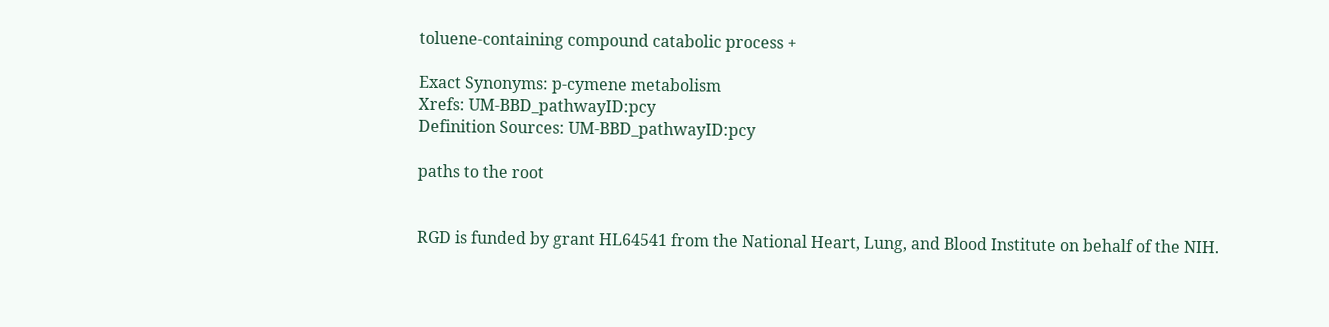toluene-containing compound catabolic process +

Exact Synonyms: p-cymene metabolism
Xrefs: UM-BBD_pathwayID:pcy
Definition Sources: UM-BBD_pathwayID:pcy

paths to the root


RGD is funded by grant HL64541 from the National Heart, Lung, and Blood Institute on behalf of the NIH.